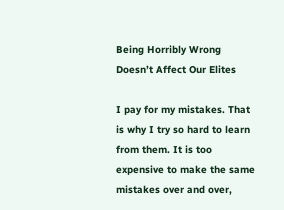Being Horribly Wrong Doesn’t Affect Our Elites

I pay for my mistakes. That is why I try so hard to learn from them. It is too expensive to make the same mistakes over and over,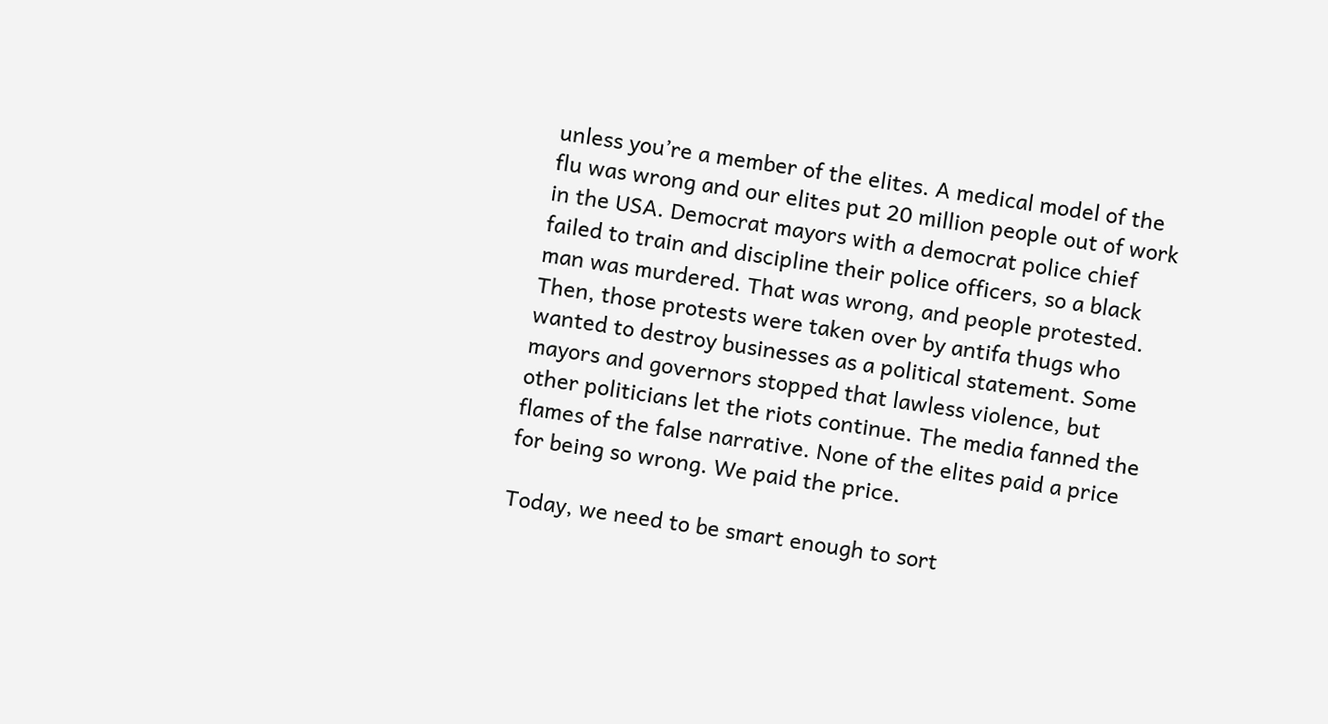unless you’re a member of the elites. A medical model of the flu was wrong and our elites put 20 million people out of work in the USA. Democrat mayors with a democrat police chief failed to train and discipline their police officers, so a black man was murdered. That was wrong, and people protested. Then, those protests were taken over by antifa thugs who wanted to destroy businesses as a political statement. Some mayors and governors stopped that lawless violence, but other politicians let the riots continue. The media fanned the flames of the false narrative. None of the elites paid a price for being so wrong. We paid the price.

Today, we need to be smart enough to sort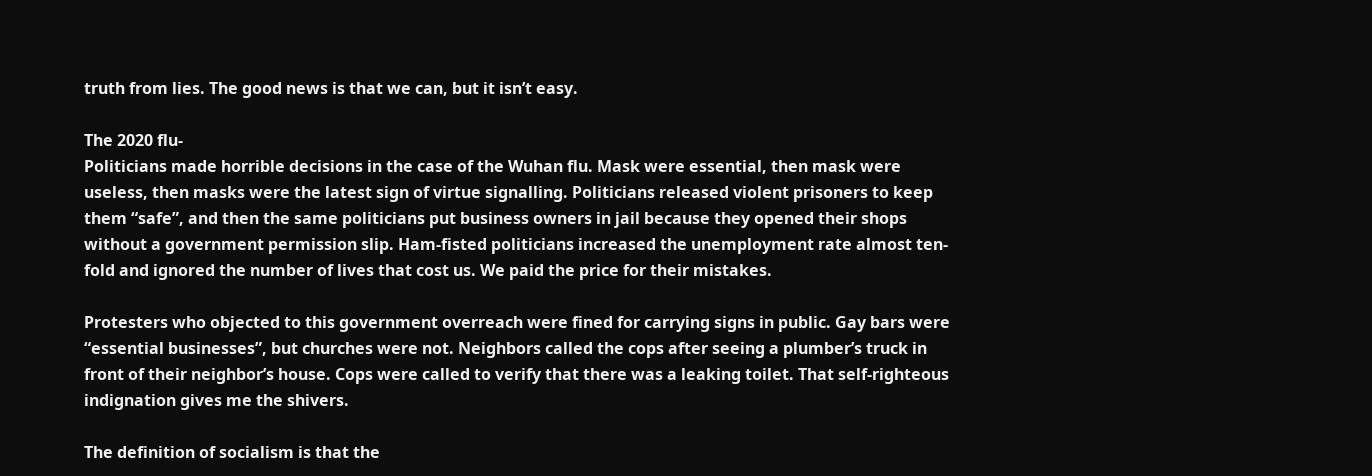truth from lies. The good news is that we can, but it isn’t easy.

The 2020 flu-
Politicians made horrible decisions in the case of the Wuhan flu. Mask were essential, then mask were useless, then masks were the latest sign of virtue signalling. Politicians released violent prisoners to keep them “safe”, and then the same politicians put business owners in jail because they opened their shops without a government permission slip. Ham-fisted politicians increased the unemployment rate almost ten-fold and ignored the number of lives that cost us. We paid the price for their mistakes.

Protesters who objected to this government overreach were fined for carrying signs in public. Gay bars were “essential businesses”, but churches were not. Neighbors called the cops after seeing a plumber’s truck in front of their neighbor’s house. Cops were called to verify that there was a leaking toilet. That self-righteous indignation gives me the shivers.

The definition of socialism is that the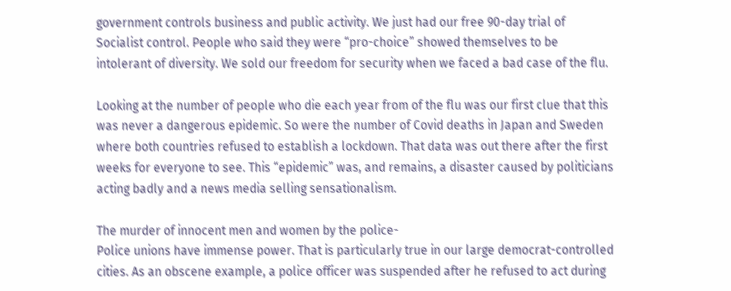government controls business and public activity. We just had our free 90-day trial of Socialist control. People who said they were “pro-choice” showed themselves to be intolerant of diversity. We sold our freedom for security when we faced a bad case of the flu.

Looking at the number of people who die each year from of the flu was our first clue that this was never a dangerous epidemic. So were the number of Covid deaths in Japan and Sweden where both countries refused to establish a lockdown. That data was out there after the first weeks for everyone to see. This “epidemic” was, and remains, a disaster caused by politicians acting badly and a news media selling sensationalism.

The murder of innocent men and women by the police-
Police unions have immense power. That is particularly true in our large democrat-controlled cities. As an obscene example, a police officer was suspended after he refused to act during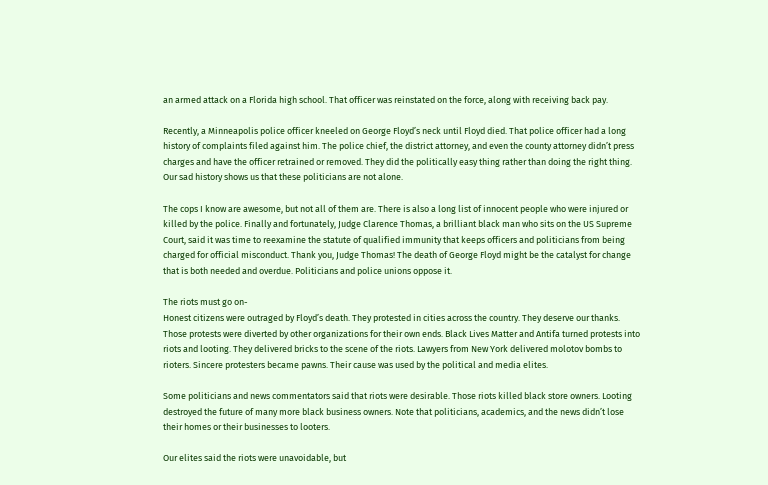an armed attack on a Florida high school. That officer was reinstated on the force, along with receiving back pay.

Recently, a Minneapolis police officer kneeled on George Floyd’s neck until Floyd died. That police officer had a long history of complaints filed against him. The police chief, the district attorney, and even the county attorney didn’t press charges and have the officer retrained or removed. They did the politically easy thing rather than doing the right thing. Our sad history shows us that these politicians are not alone.

The cops I know are awesome, but not all of them are. There is also a long list of innocent people who were injured or killed by the police. Finally and fortunately, Judge Clarence Thomas, a brilliant black man who sits on the US Supreme Court, said it was time to reexamine the statute of qualified immunity that keeps officers and politicians from being charged for official misconduct. Thank you, Judge Thomas! The death of George Floyd might be the catalyst for change that is both needed and overdue. Politicians and police unions oppose it.

The riots must go on-
Honest citizens were outraged by Floyd’s death. They protested in cities across the country. They deserve our thanks. Those protests were diverted by other organizations for their own ends. Black Lives Matter and Antifa turned protests into riots and looting. They delivered bricks to the scene of the riots. Lawyers from New York delivered molotov bombs to rioters. Sincere protesters became pawns. Their cause was used by the political and media elites.

Some politicians and news commentators said that riots were desirable. Those riots killed black store owners. Looting destroyed the future of many more black business owners. Note that politicians, academics, and the news didn’t lose their homes or their businesses to looters.

Our elites said the riots were unavoidable, but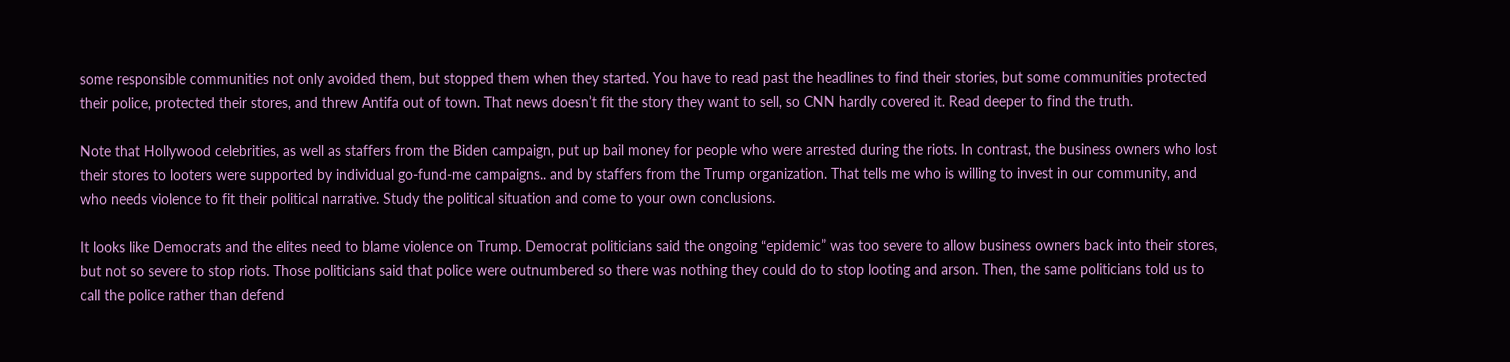some responsible communities not only avoided them, but stopped them when they started. You have to read past the headlines to find their stories, but some communities protected their police, protected their stores, and threw Antifa out of town. That news doesn’t fit the story they want to sell, so CNN hardly covered it. Read deeper to find the truth.

Note that Hollywood celebrities, as well as staffers from the Biden campaign, put up bail money for people who were arrested during the riots. In contrast, the business owners who lost their stores to looters were supported by individual go-fund-me campaigns.. and by staffers from the Trump organization. That tells me who is willing to invest in our community, and who needs violence to fit their political narrative. Study the political situation and come to your own conclusions.

It looks like Democrats and the elites need to blame violence on Trump. Democrat politicians said the ongoing “epidemic” was too severe to allow business owners back into their stores, but not so severe to stop riots. Those politicians said that police were outnumbered so there was nothing they could do to stop looting and arson. Then, the same politicians told us to call the police rather than defend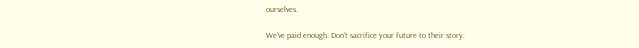ourselves.

We’ve paid enough. Don’t sacrifice your future to their story.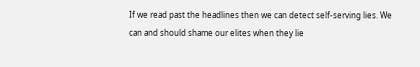If we read past the headlines then we can detect self-serving lies. We can and should shame our elites when they lie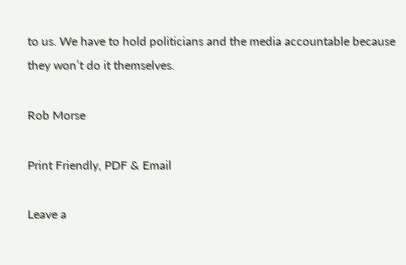to us. We have to hold politicians and the media accountable because they won’t do it themselves.

Rob Morse

Print Friendly, PDF & Email

Leave a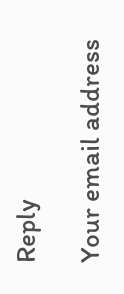Reply

Your email address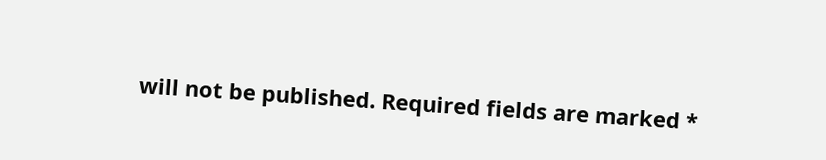will not be published. Required fields are marked *